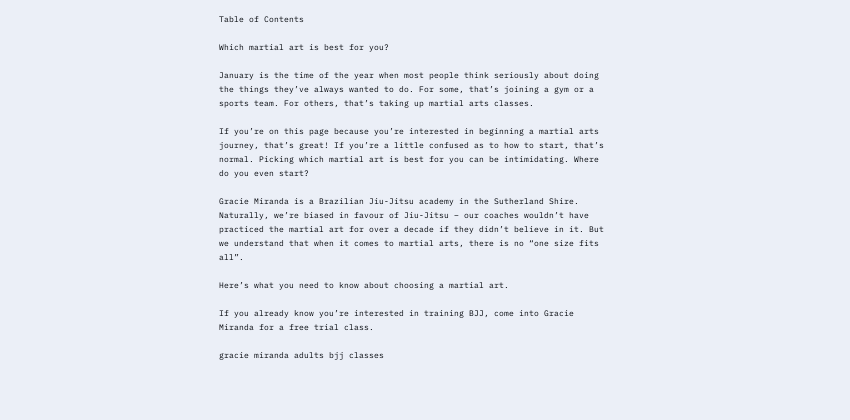Table of Contents

Which martial art is best for you?

January is the time of the year when most people think seriously about doing the things they’ve always wanted to do. For some, that’s joining a gym or a sports team. For others, that’s taking up martial arts classes.

If you’re on this page because you’re interested in beginning a martial arts journey, that’s great! If you’re a little confused as to how to start, that’s normal. Picking which martial art is best for you can be intimidating. Where do you even start?

Gracie Miranda is a Brazilian Jiu-Jitsu academy in the Sutherland Shire. Naturally, we’re biased in favour of Jiu-Jitsu – our coaches wouldn’t have practiced the martial art for over a decade if they didn’t believe in it. But we understand that when it comes to martial arts, there is no “one size fits all”.

Here’s what you need to know about choosing a martial art.

If you already know you’re interested in training BJJ, come into Gracie Miranda for a free trial class.

gracie miranda adults bjj classes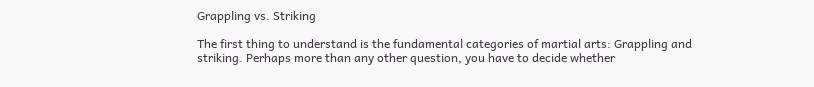Grappling vs. Striking

The first thing to understand is the fundamental categories of martial arts: Grappling and striking. Perhaps more than any other question, you have to decide whether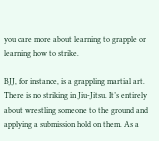you care more about learning to grapple or learning how to strike.

BJJ, for instance, is a grappling martial art. There is no striking in Jiu-Jitsu. It’s entirely about wrestling someone to the ground and applying a submission hold on them. As a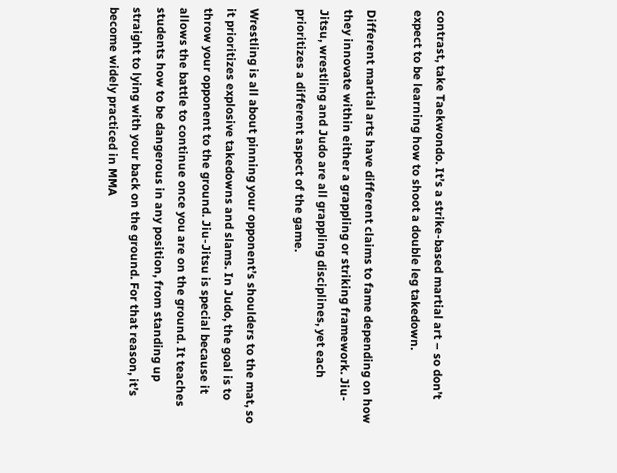contrast, take Taekwondo. It’s a strike-based martial art – so don’t expect to be learning how to shoot a double leg takedown.

Different martial arts have different claims to fame depending on how they innovate within either a grappling or striking framework. Jiu-Jitsu, wrestling and Judo are all grappling disciplines, yet each prioritizes a different aspect of the game.

Wrestling is all about pinning your opponent’s shoulders to the mat, so it prioritizes explosive takedowns and slams. In Judo, the goal is to throw your opponent to the ground. Jiu-Jitsu is special because it allows the battle to continue once you are on the ground. It teaches students how to be dangerous in any position, from standing up straight to lying with your back on the ground. For that reason, it’s become widely practiced in MMA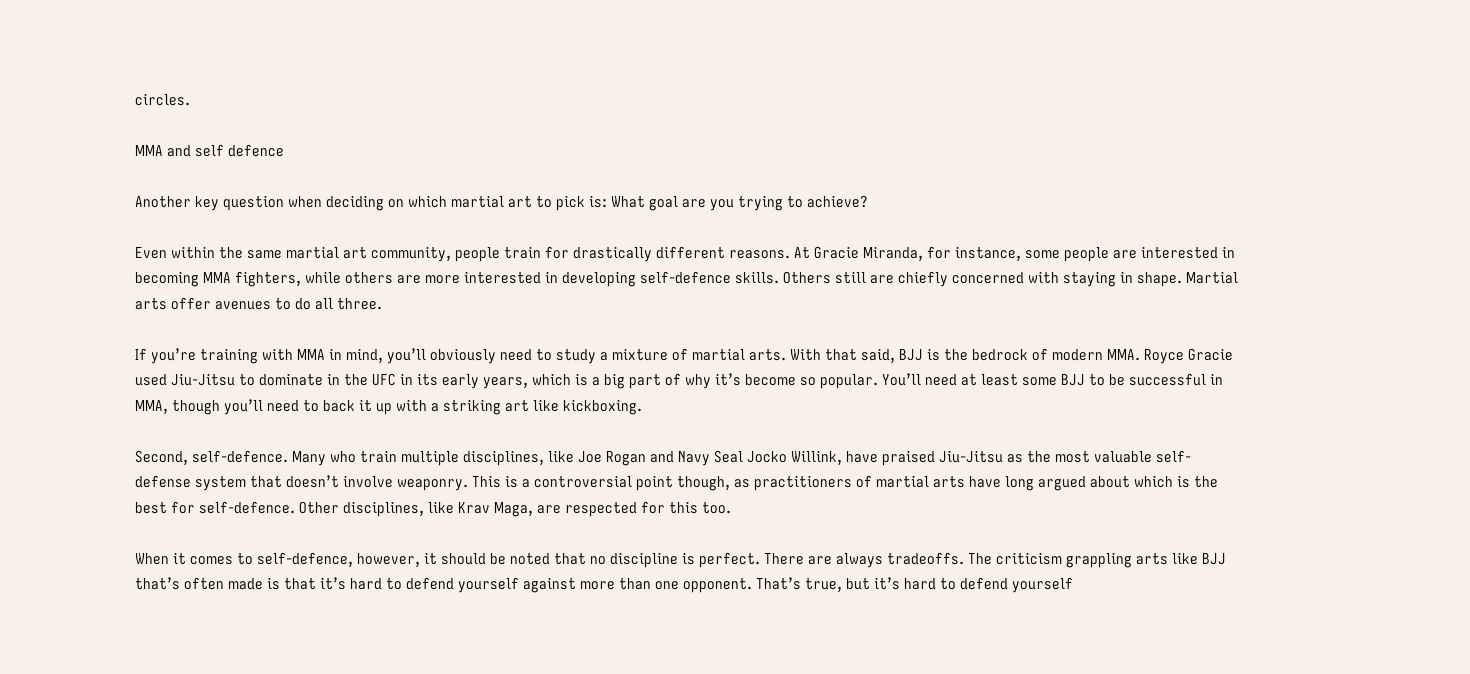circles.

MMA and self defence

Another key question when deciding on which martial art to pick is: What goal are you trying to achieve?

Even within the same martial art community, people train for drastically different reasons. At Gracie Miranda, for instance, some people are interested in becoming MMA fighters, while others are more interested in developing self-defence skills. Others still are chiefly concerned with staying in shape. Martial arts offer avenues to do all three.

If you’re training with MMA in mind, you’ll obviously need to study a mixture of martial arts. With that said, BJJ is the bedrock of modern MMA. Royce Gracie used Jiu-Jitsu to dominate in the UFC in its early years, which is a big part of why it’s become so popular. You’ll need at least some BJJ to be successful in MMA, though you’ll need to back it up with a striking art like kickboxing.

Second, self-defence. Many who train multiple disciplines, like Joe Rogan and Navy Seal Jocko Willink, have praised Jiu-Jitsu as the most valuable self-defense system that doesn’t involve weaponry. This is a controversial point though, as practitioners of martial arts have long argued about which is the best for self-defence. Other disciplines, like Krav Maga, are respected for this too.

When it comes to self-defence, however, it should be noted that no discipline is perfect. There are always tradeoffs. The criticism grappling arts like BJJ that’s often made is that it’s hard to defend yourself against more than one opponent. That’s true, but it’s hard to defend yourself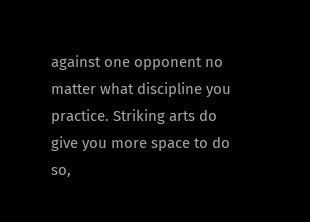against one opponent no matter what discipline you practice. Striking arts do give you more space to do so,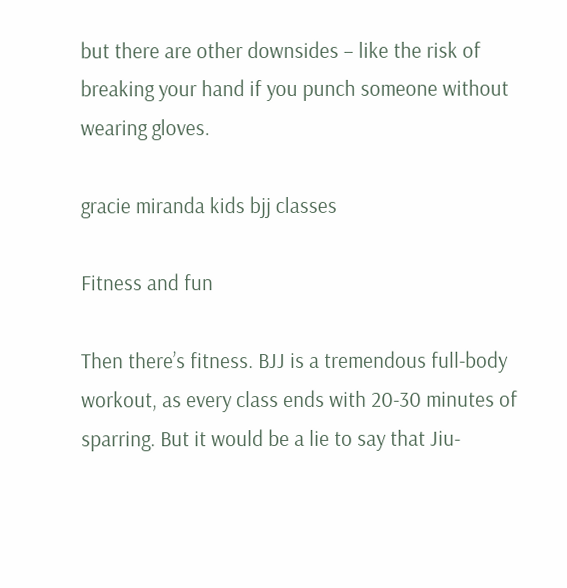but there are other downsides – like the risk of breaking your hand if you punch someone without wearing gloves.

gracie miranda kids bjj classes

Fitness and fun

Then there’s fitness. BJJ is a tremendous full-body workout, as every class ends with 20-30 minutes of sparring. But it would be a lie to say that Jiu-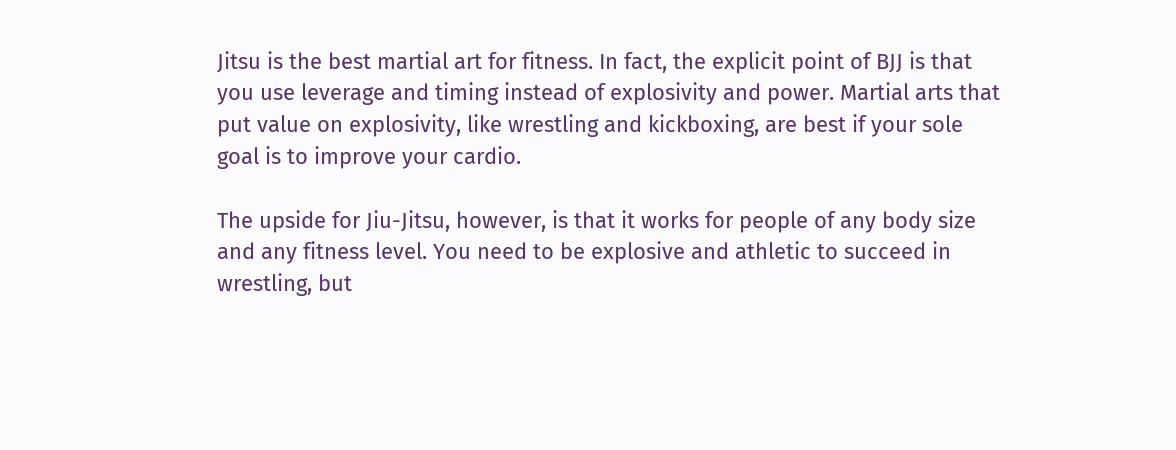Jitsu is the best martial art for fitness. In fact, the explicit point of BJJ is that you use leverage and timing instead of explosivity and power. Martial arts that put value on explosivity, like wrestling and kickboxing, are best if your sole goal is to improve your cardio.

The upside for Jiu-Jitsu, however, is that it works for people of any body size and any fitness level. You need to be explosive and athletic to succeed in wrestling, but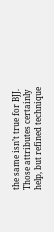the same isn’t true for BJJ. Those attributes certainly help, but refined technique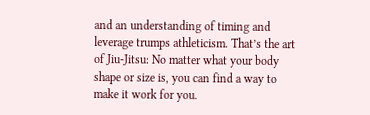and an understanding of timing and leverage trumps athleticism. That’s the art of Jiu-Jitsu: No matter what your body shape or size is, you can find a way to make it work for you.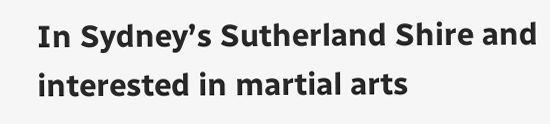In Sydney’s Sutherland Shire and interested in martial arts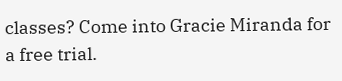classes? Come into Gracie Miranda for a free trial.